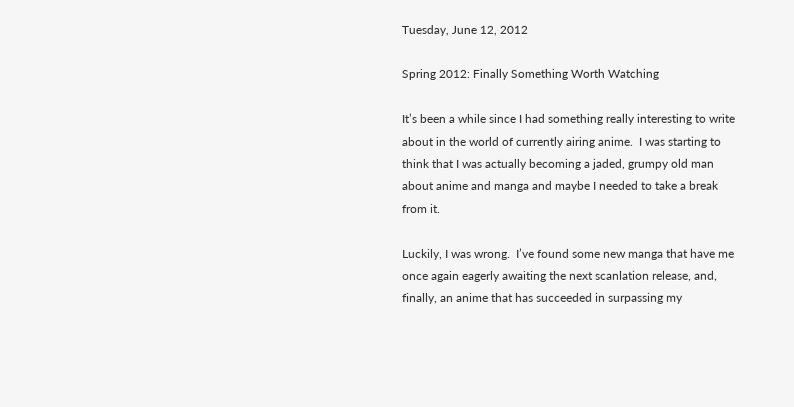Tuesday, June 12, 2012

Spring 2012: Finally Something Worth Watching

It’s been a while since I had something really interesting to write about in the world of currently airing anime.  I was starting to think that I was actually becoming a jaded, grumpy old man about anime and manga and maybe I needed to take a break from it.

Luckily, I was wrong.  I’ve found some new manga that have me once again eagerly awaiting the next scanlation release, and, finally, an anime that has succeeded in surpassing my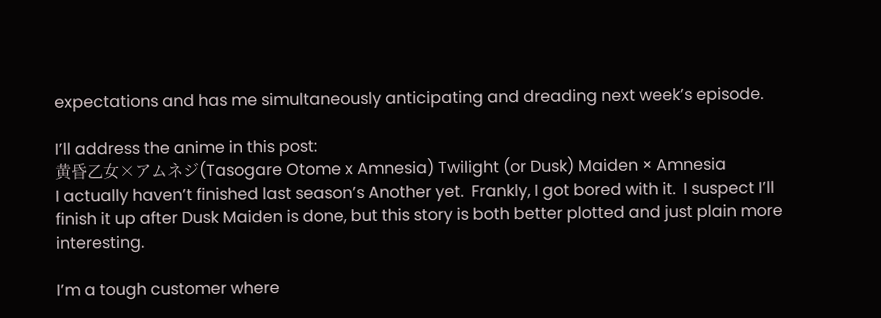expectations and has me simultaneously anticipating and dreading next week’s episode.

I’ll address the anime in this post:
黄昏乙女×アムネジ(Tasogare Otome x Amnesia) Twilight (or Dusk) Maiden × Amnesia
I actually haven’t finished last season’s Another yet.  Frankly, I got bored with it.  I suspect I’ll finish it up after Dusk Maiden is done, but this story is both better plotted and just plain more interesting.

I’m a tough customer where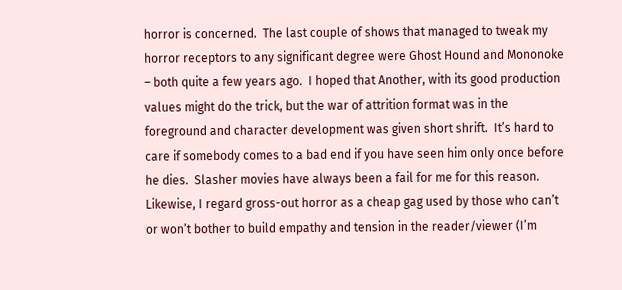horror is concerned.  The last couple of shows that managed to tweak my horror receptors to any significant degree were Ghost Hound and Mononoke – both quite a few years ago.  I hoped that Another, with its good production values might do the trick, but the war of attrition format was in the foreground and character development was given short shrift.  It’s hard to care if somebody comes to a bad end if you have seen him only once before he dies.  Slasher movies have always been a fail for me for this reason.  Likewise, I regard gross-out horror as a cheap gag used by those who can’t or won’t bother to build empathy and tension in the reader/viewer (I’m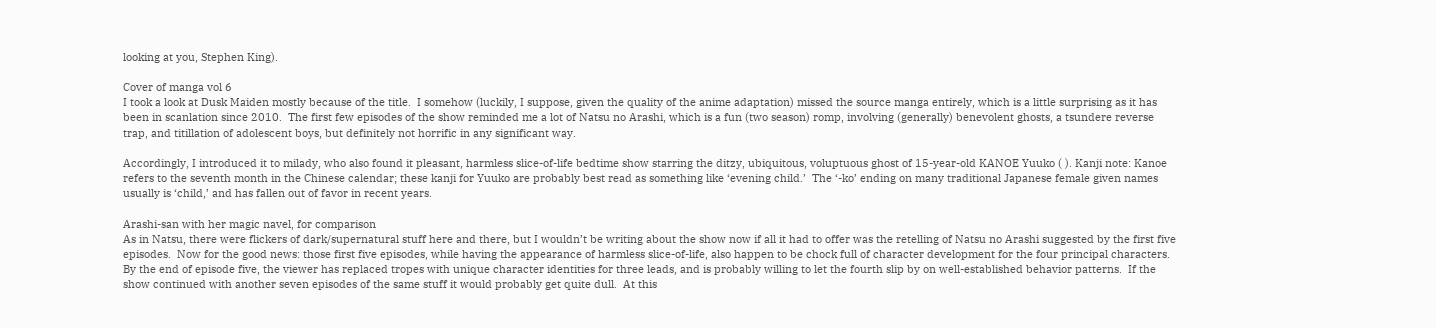looking at you, Stephen King).

Cover of manga vol 6
I took a look at Dusk Maiden mostly because of the title.  I somehow (luckily, I suppose, given the quality of the anime adaptation) missed the source manga entirely, which is a little surprising as it has been in scanlation since 2010.  The first few episodes of the show reminded me a lot of Natsu no Arashi, which is a fun (two season) romp, involving (generally) benevolent ghosts, a tsundere reverse trap, and titillation of adolescent boys, but definitely not horrific in any significant way.

Accordingly, I introduced it to milady, who also found it pleasant, harmless slice-of-life bedtime show starring the ditzy, ubiquitous, voluptuous ghost of 15-year-old KANOE Yuuko ( ). Kanji note: Kanoe refers to the seventh month in the Chinese calendar; these kanji for Yuuko are probably best read as something like ‘evening child.’  The ‘-ko’ ending on many traditional Japanese female given names usually is ‘child,’ and has fallen out of favor in recent years.

Arashi-san with her magic navel, for comparison
As in Natsu, there were flickers of dark/supernatural stuff here and there, but I wouldn’t be writing about the show now if all it had to offer was the retelling of Natsu no Arashi suggested by the first five episodes.  Now for the good news: those first five episodes, while having the appearance of harmless slice-of-life, also happen to be chock full of character development for the four principal characters.  By the end of episode five, the viewer has replaced tropes with unique character identities for three leads, and is probably willing to let the fourth slip by on well-established behavior patterns.  If the show continued with another seven episodes of the same stuff it would probably get quite dull.  At this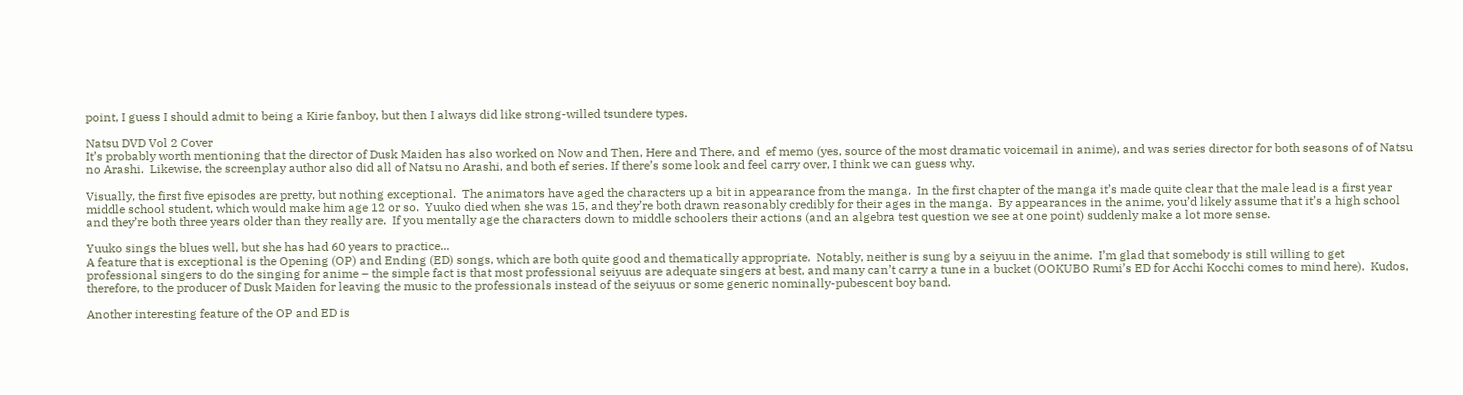point, I guess I should admit to being a Kirie fanboy, but then I always did like strong-willed tsundere types.

Natsu DVD Vol 2 Cover
It’s probably worth mentioning that the director of Dusk Maiden has also worked on Now and Then, Here and There, and  ef memo (yes, source of the most dramatic voicemail in anime), and was series director for both seasons of of Natsu no Arashi.  Likewise, the screenplay author also did all of Natsu no Arashi, and both ef series. If there’s some look and feel carry over, I think we can guess why.

Visually, the first five episodes are pretty, but nothing exceptional.  The animators have aged the characters up a bit in appearance from the manga.  In the first chapter of the manga it’s made quite clear that the male lead is a first year middle school student, which would make him age 12 or so.  Yuuko died when she was 15, and they’re both drawn reasonably credibly for their ages in the manga.  By appearances in the anime, you’d likely assume that it’s a high school and they’re both three years older than they really are.  If you mentally age the characters down to middle schoolers their actions (and an algebra test question we see at one point) suddenly make a lot more sense.

Yuuko sings the blues well, but she has had 60 years to practice...
A feature that is exceptional is the Opening (OP) and Ending (ED) songs, which are both quite good and thematically appropriate.  Notably, neither is sung by a seiyuu in the anime.  I’m glad that somebody is still willing to get professional singers to do the singing for anime – the simple fact is that most professional seiyuus are adequate singers at best, and many can’t carry a tune in a bucket (OOKUBO Rumi’s ED for Acchi Kocchi comes to mind here).  Kudos, therefore, to the producer of Dusk Maiden for leaving the music to the professionals instead of the seiyuus or some generic nominally-pubescent boy band.

Another interesting feature of the OP and ED is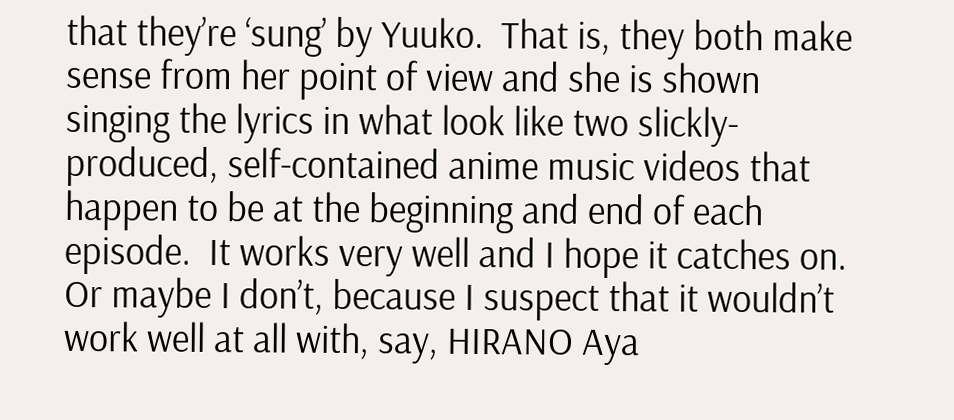that they’re ‘sung’ by Yuuko.  That is, they both make sense from her point of view and she is shown singing the lyrics in what look like two slickly-produced, self-contained anime music videos that happen to be at the beginning and end of each episode.  It works very well and I hope it catches on.  Or maybe I don’t, because I suspect that it wouldn’t work well at all with, say, HIRANO Aya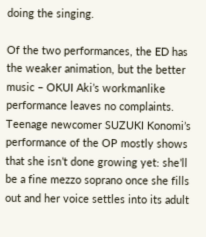doing the singing.

Of the two performances, the ED has the weaker animation, but the better music – OKUI Aki’s workmanlike performance leaves no complaints.   Teenage newcomer SUZUKI Konomi’s performance of the OP mostly shows that she isn’t done growing yet: she’ll be a fine mezzo soprano once she fills out and her voice settles into its adult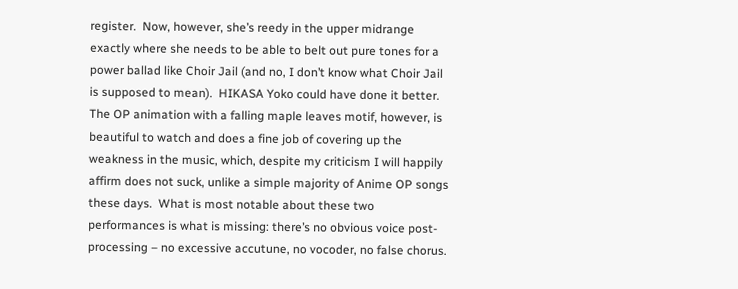register.  Now, however, she’s reedy in the upper midrange exactly where she needs to be able to belt out pure tones for a power ballad like Choir Jail (and no, I don’t know what Choir Jail is supposed to mean).  HIKASA Yoko could have done it better.  The OP animation with a falling maple leaves motif, however, is beautiful to watch and does a fine job of covering up the weakness in the music, which, despite my criticism I will happily affirm does not suck, unlike a simple majority of Anime OP songs these days.  What is most notable about these two performances is what is missing: there’s no obvious voice post-processing – no excessive accutune, no vocoder, no false chorus.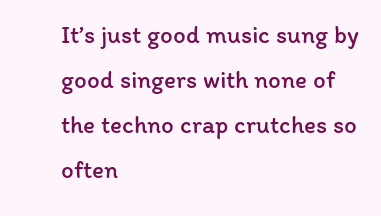It’s just good music sung by good singers with none of the techno crap crutches so often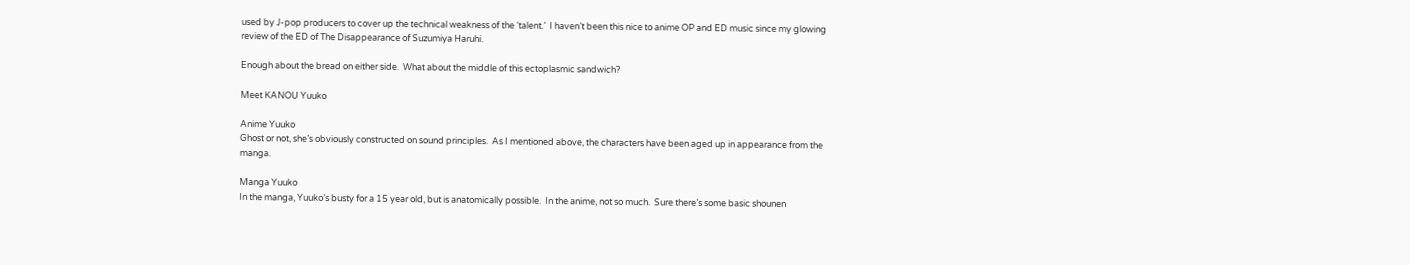used by J-pop producers to cover up the technical weakness of the ‘talent.’  I haven’t been this nice to anime OP and ED music since my glowing review of the ED of The Disappearance of Suzumiya Haruhi.

Enough about the bread on either side.  What about the middle of this ectoplasmic sandwich?

Meet KANOU Yuuko

Anime Yuuko
Ghost or not, she’s obviously constructed on sound principles.  As I mentioned above, the characters have been aged up in appearance from the manga.

Manga Yuuko
In the manga, Yuuko’s busty for a 15 year old, but is anatomically possible.  In the anime, not so much.  Sure there’s some basic shounen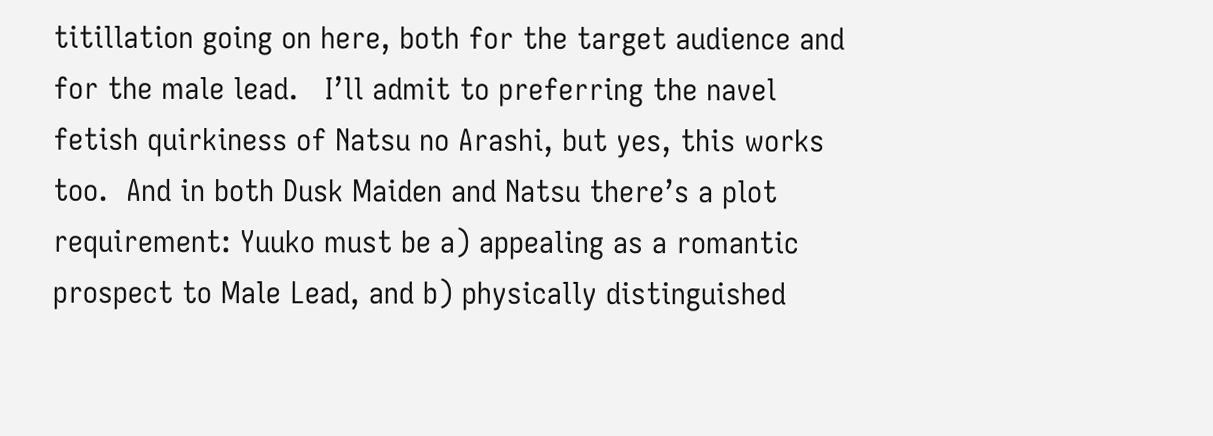titillation going on here, both for the target audience and for the male lead.   I’ll admit to preferring the navel fetish quirkiness of Natsu no Arashi, but yes, this works too.  And in both Dusk Maiden and Natsu there’s a plot requirement: Yuuko must be a) appealing as a romantic prospect to Male Lead, and b) physically distinguished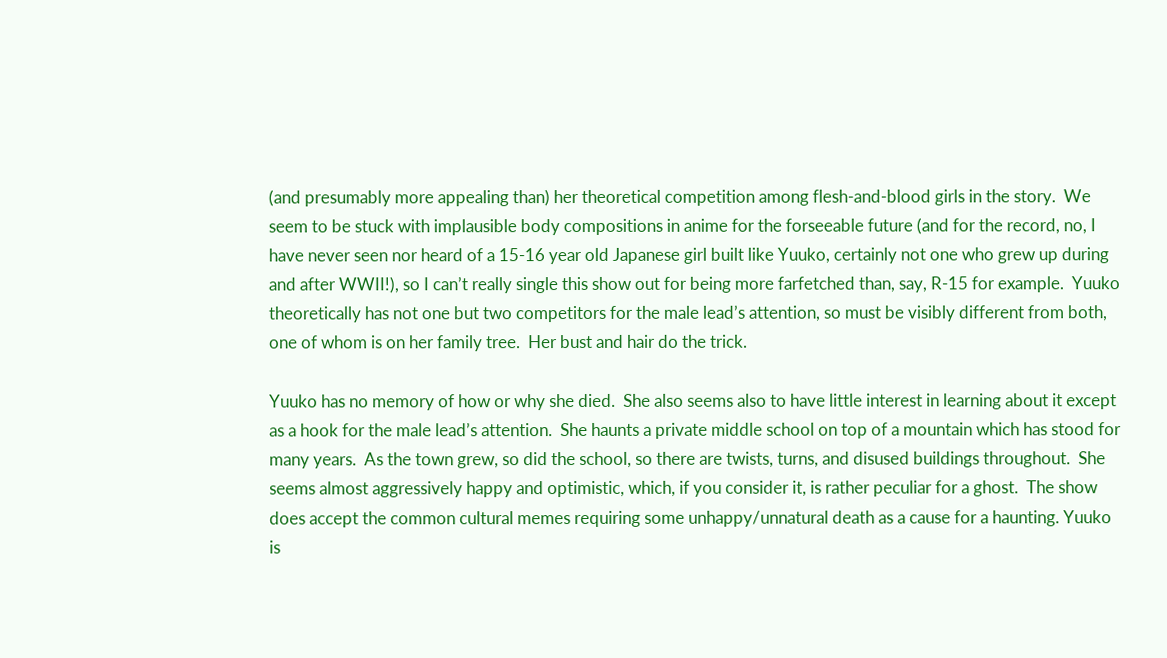(and presumably more appealing than) her theoretical competition among flesh-and-blood girls in the story.  We seem to be stuck with implausible body compositions in anime for the forseeable future (and for the record, no, I have never seen nor heard of a 15-16 year old Japanese girl built like Yuuko, certainly not one who grew up during and after WWII!), so I can’t really single this show out for being more farfetched than, say, R-15 for example.  Yuuko theoretically has not one but two competitors for the male lead’s attention, so must be visibly different from both, one of whom is on her family tree.  Her bust and hair do the trick.

Yuuko has no memory of how or why she died.  She also seems also to have little interest in learning about it except as a hook for the male lead’s attention.  She haunts a private middle school on top of a mountain which has stood for many years.  As the town grew, so did the school, so there are twists, turns, and disused buildings throughout.  She seems almost aggressively happy and optimistic, which, if you consider it, is rather peculiar for a ghost.  The show does accept the common cultural memes requiring some unhappy/unnatural death as a cause for a haunting. Yuuko is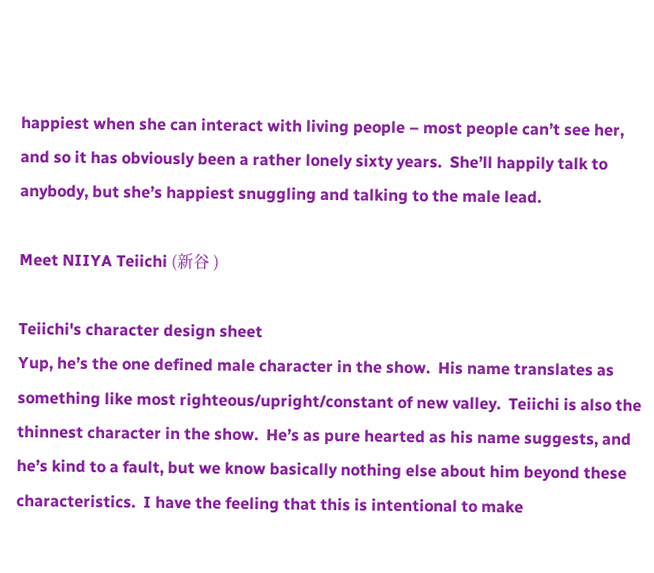happiest when she can interact with living people – most people can’t see her, and so it has obviously been a rather lonely sixty years.  She’ll happily talk to anybody, but she’s happiest snuggling and talking to the male lead.

Meet NIIYA Teiichi (新谷 )

Teiichi's character design sheet
Yup, he’s the one defined male character in the show.  His name translates as something like most righteous/upright/constant of new valley.  Teiichi is also the thinnest character in the show.  He’s as pure hearted as his name suggests, and he’s kind to a fault, but we know basically nothing else about him beyond these characteristics.  I have the feeling that this is intentional to make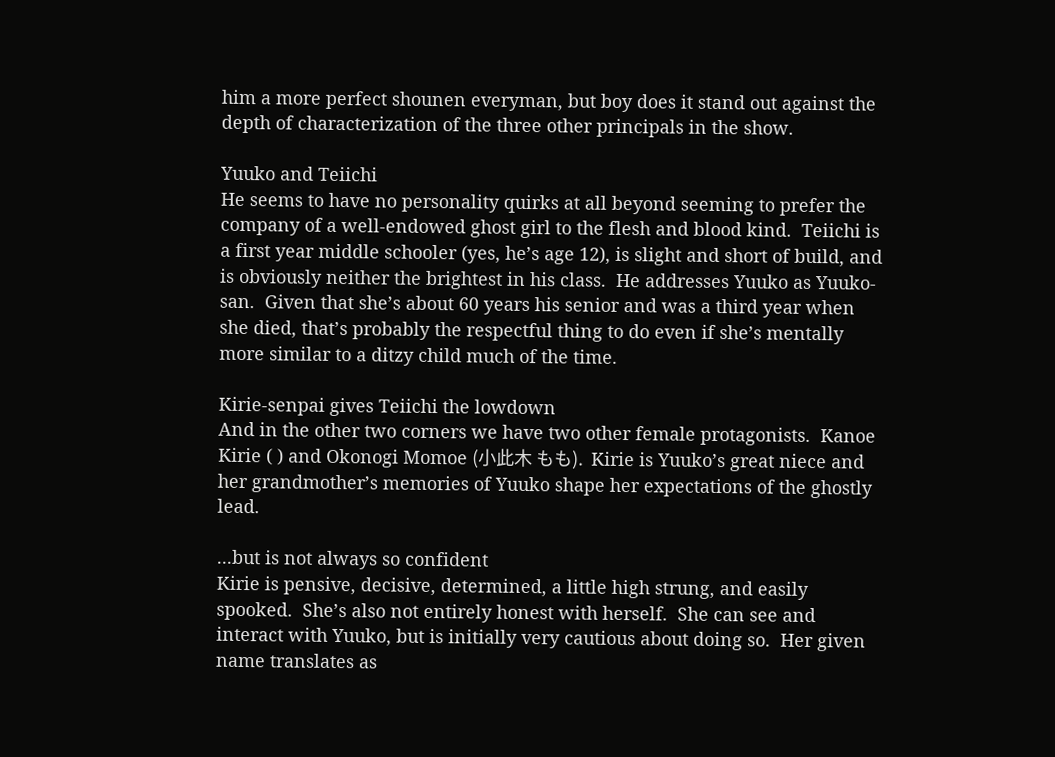him a more perfect shounen everyman, but boy does it stand out against the depth of characterization of the three other principals in the show.

Yuuko and Teiichi
He seems to have no personality quirks at all beyond seeming to prefer the company of a well-endowed ghost girl to the flesh and blood kind.  Teiichi is a first year middle schooler (yes, he’s age 12), is slight and short of build, and is obviously neither the brightest in his class.  He addresses Yuuko as Yuuko-san.  Given that she’s about 60 years his senior and was a third year when she died, that’s probably the respectful thing to do even if she’s mentally more similar to a ditzy child much of the time.

Kirie-senpai gives Teiichi the lowdown
And in the other two corners we have two other female protagonists.  Kanoe Kirie ( ) and Okonogi Momoe (小此木 もも).  Kirie is Yuuko’s great niece and her grandmother’s memories of Yuuko shape her expectations of the ghostly lead.

...but is not always so confident
Kirie is pensive, decisive, determined, a little high strung, and easily spooked.  She’s also not entirely honest with herself.  She can see and interact with Yuuko, but is initially very cautious about doing so.  Her given name translates as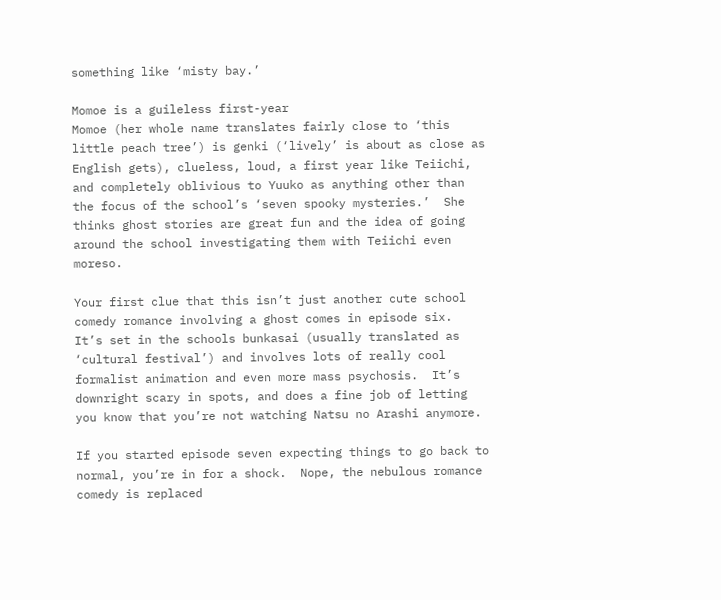something like ‘misty bay.’

Momoe is a guileless first-year
Momoe (her whole name translates fairly close to ‘this little peach tree’) is genki (‘lively’ is about as close as English gets), clueless, loud, a first year like Teiichi, and completely oblivious to Yuuko as anything other than the focus of the school’s ‘seven spooky mysteries.’  She thinks ghost stories are great fun and the idea of going around the school investigating them with Teiichi even moreso.

Your first clue that this isn’t just another cute school comedy romance involving a ghost comes in episode six.  It’s set in the schools bunkasai (usually translated as ‘cultural festival’) and involves lots of really cool formalist animation and even more mass psychosis.  It’s downright scary in spots, and does a fine job of letting you know that you’re not watching Natsu no Arashi anymore.

If you started episode seven expecting things to go back to normal, you’re in for a shock.  Nope, the nebulous romance comedy is replaced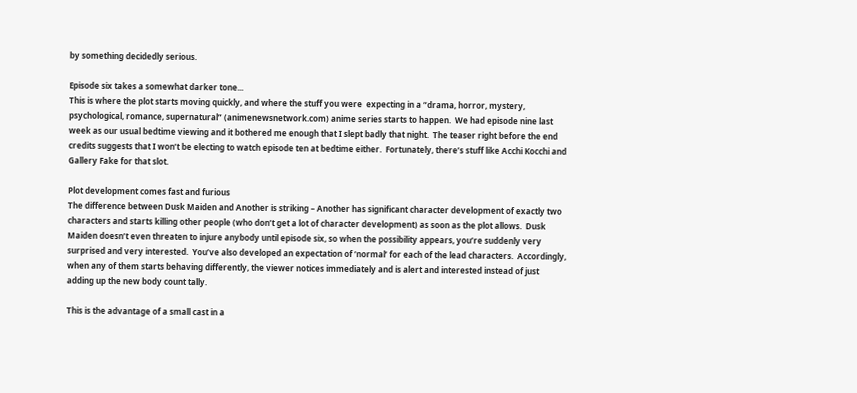by something decidedly serious.

Episode six takes a somewhat darker tone...
This is where the plot starts moving quickly, and where the stuff you were  expecting in a “drama, horror, mystery, psychological, romance, supernatural” (animenewsnetwork.com) anime series starts to happen.  We had episode nine last week as our usual bedtime viewing and it bothered me enough that I slept badly that night.  The teaser right before the end credits suggests that I won’t be electing to watch episode ten at bedtime either.  Fortunately, there’s stuff like Acchi Kocchi and Gallery Fake for that slot.

Plot development comes fast and furious
The difference between Dusk Maiden and Another is striking – Another has significant character development of exactly two characters and starts killing other people (who don’t get a lot of character development) as soon as the plot allows.  Dusk Maiden doesn’t even threaten to injure anybody until episode six, so when the possibility appears, you’re suddenly very surprised and very interested.  You’ve also developed an expectation of ‘normal’ for each of the lead characters.  Accordingly, when any of them starts behaving differently, the viewer notices immediately and is alert and interested instead of just adding up the new body count tally.

This is the advantage of a small cast in a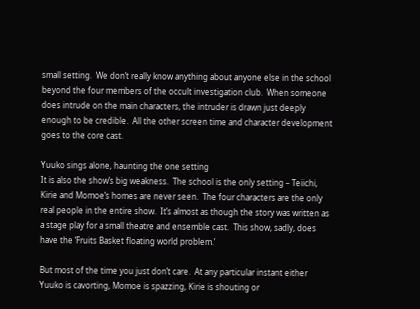small setting.  We don’t really know anything about anyone else in the school beyond the four members of the occult investigation club.  When someone does intrude on the main characters, the intruder is drawn just deeply enough to be credible.  All the other screen time and character development goes to the core cast.

Yuuko sings alone, haunting the one setting
It is also the show’s big weakness.  The school is the only setting – Teiichi, Kirie and Momoe’s homes are never seen.  The four characters are the only real people in the entire show.  It’s almost as though the story was written as a stage play for a small theatre and ensemble cast.  This show, sadly, does have the ‘Fruits Basket floating world problem.’

But most of the time you just don’t care.  At any particular instant either Yuuko is cavorting, Momoe is spazzing, Kirie is shouting or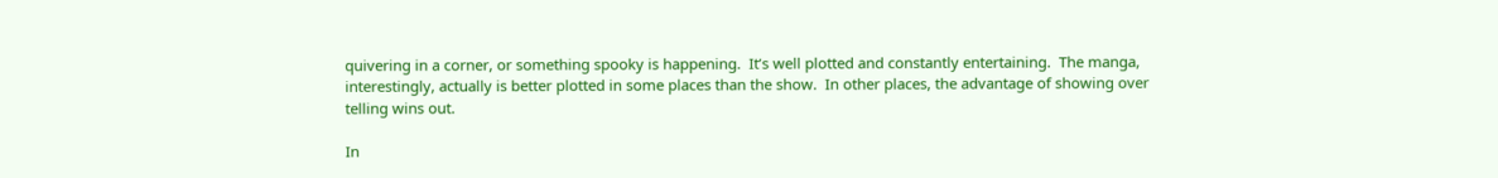quivering in a corner, or something spooky is happening.  It’s well plotted and constantly entertaining.  The manga, interestingly, actually is better plotted in some places than the show.  In other places, the advantage of showing over telling wins out.

In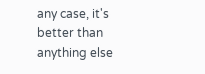any case, it's better than anything else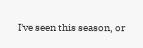I've seen this season, or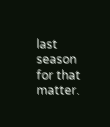last season for that matter.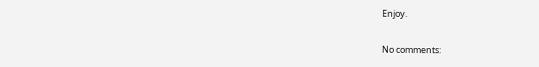Enjoy.

No comments: